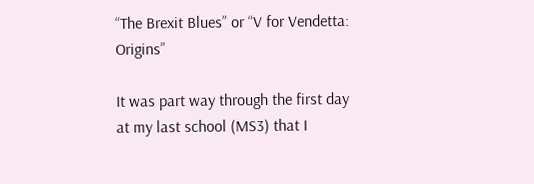“The Brexit Blues” or “V for Vendetta: Origins”

It was part way through the first day at my last school (MS3) that I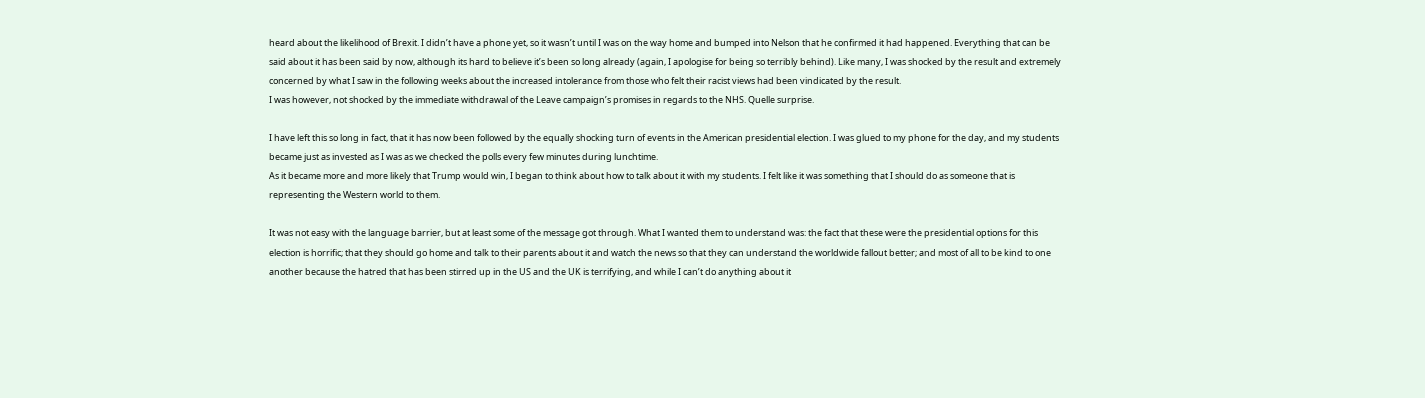heard about the likelihood of Brexit. I didn’t have a phone yet, so it wasn’t until I was on the way home and bumped into Nelson that he confirmed it had happened. Everything that can be said about it has been said by now, although its hard to believe it’s been so long already (again, I apologise for being so terribly behind). Like many, I was shocked by the result and extremely concerned by what I saw in the following weeks about the increased intolerance from those who felt their racist views had been vindicated by the result.
I was however, not shocked by the immediate withdrawal of the Leave campaign’s promises in regards to the NHS. Quelle surprise.

I have left this so long in fact, that it has now been followed by the equally shocking turn of events in the American presidential election. I was glued to my phone for the day, and my students became just as invested as I was as we checked the polls every few minutes during lunchtime.
As it became more and more likely that Trump would win, I began to think about how to talk about it with my students. I felt like it was something that I should do as someone that is representing the Western world to them.

It was not easy with the language barrier, but at least some of the message got through. What I wanted them to understand was: the fact that these were the presidential options for this election is horrific; that they should go home and talk to their parents about it and watch the news so that they can understand the worldwide fallout better; and most of all to be kind to one another because the hatred that has been stirred up in the US and the UK is terrifying, and while I can’t do anything about it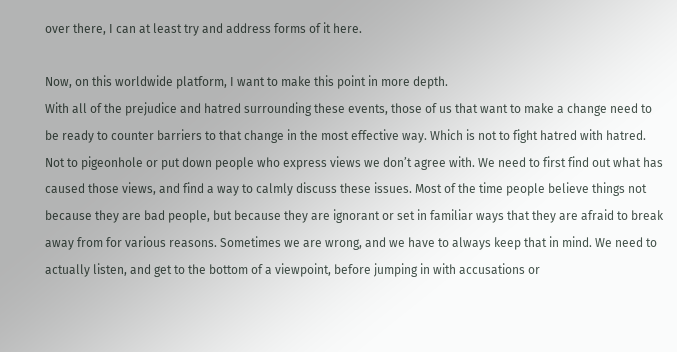over there, I can at least try and address forms of it here.

Now, on this worldwide platform, I want to make this point in more depth.
With all of the prejudice and hatred surrounding these events, those of us that want to make a change need to be ready to counter barriers to that change in the most effective way. Which is not to fight hatred with hatred. Not to pigeonhole or put down people who express views we don’t agree with. We need to first find out what has caused those views, and find a way to calmly discuss these issues. Most of the time people believe things not because they are bad people, but because they are ignorant or set in familiar ways that they are afraid to break away from for various reasons. Sometimes we are wrong, and we have to always keep that in mind. We need to actually listen, and get to the bottom of a viewpoint, before jumping in with accusations or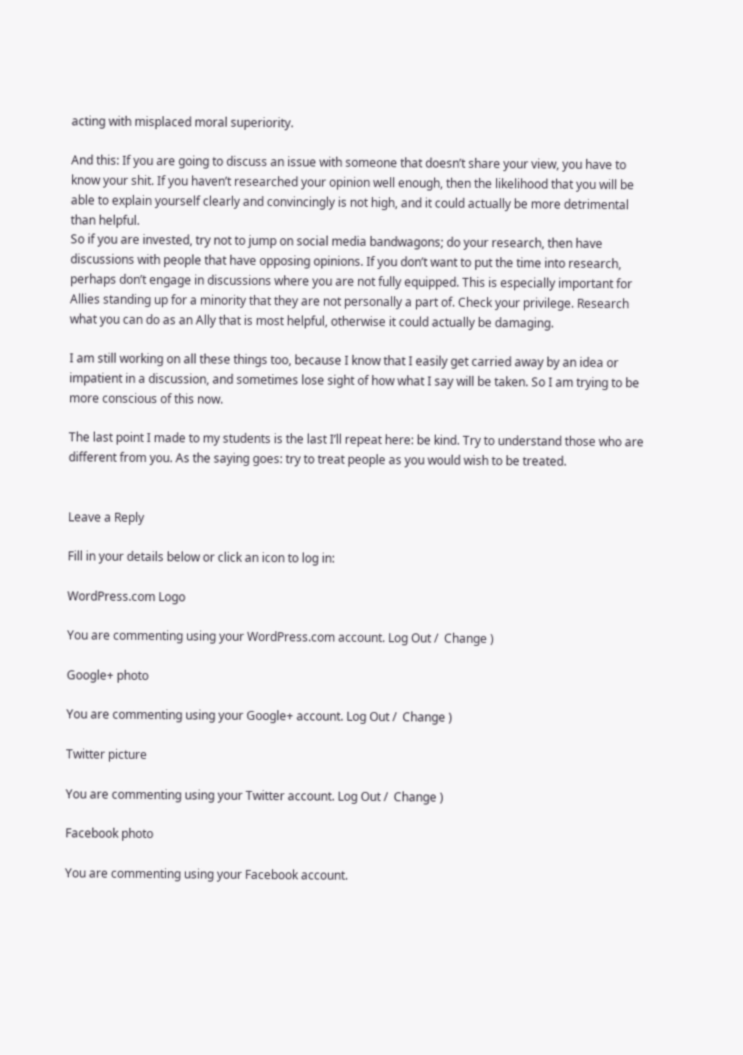acting with misplaced moral superiority.

And this: If you are going to discuss an issue with someone that doesn’t share your view, you have to know your shit. If you haven’t researched your opinion well enough, then the likelihood that you will be able to explain yourself clearly and convincingly is not high, and it could actually be more detrimental than helpful.
So if you are invested, try not to jump on social media bandwagons; do your research, then have discussions with people that have opposing opinions. If you don’t want to put the time into research, perhaps don’t engage in discussions where you are not fully equipped. This is especially important for Allies standing up for a minority that they are not personally a part of. Check your privilege. Research what you can do as an Ally that is most helpful, otherwise it could actually be damaging.

I am still working on all these things too, because I know that I easily get carried away by an idea or impatient in a discussion, and sometimes lose sight of how what I say will be taken. So I am trying to be more conscious of this now.

The last point I made to my students is the last I’ll repeat here: be kind. Try to understand those who are different from you. As the saying goes: try to treat people as you would wish to be treated.


Leave a Reply

Fill in your details below or click an icon to log in:

WordPress.com Logo

You are commenting using your WordPress.com account. Log Out /  Change )

Google+ photo

You are commenting using your Google+ account. Log Out /  Change )

Twitter picture

You are commenting using your Twitter account. Log Out /  Change )

Facebook photo

You are commenting using your Facebook account.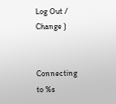Log Out /  Change )


Connecting to %s